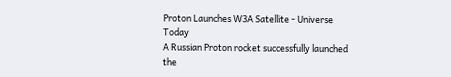Proton Launches W3A Satellite - Universe Today
A Russian Proton rocket successfully launched the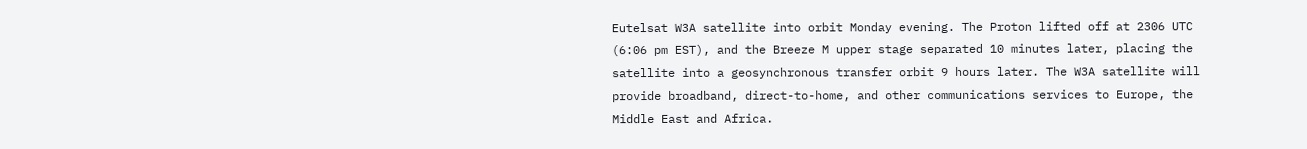Eutelsat W3A satellite into orbit Monday evening. The Proton lifted off at 2306 UTC (6:06 pm EST), and the Breeze M upper stage separated 10 minutes later, placing the satellite into a geosynchronous transfer orbit 9 hours later. The W3A satellite will provide broadband, direct-to-home, and other communications services to Europe, the Middle East and Africa.